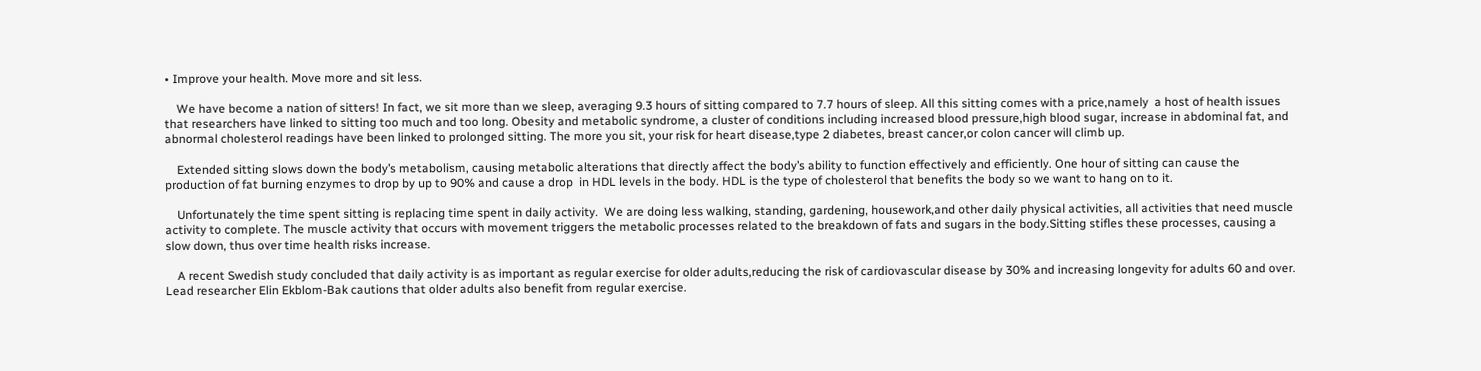• Improve your health. Move more and sit less.

    We have become a nation of sitters! In fact, we sit more than we sleep, averaging 9.3 hours of sitting compared to 7.7 hours of sleep. All this sitting comes with a price,namely  a host of health issues that researchers have linked to sitting too much and too long. Obesity and metabolic syndrome, a cluster of conditions including increased blood pressure,high blood sugar, increase in abdominal fat, and abnormal cholesterol readings have been linked to prolonged sitting. The more you sit, your risk for heart disease,type 2 diabetes, breast cancer,or colon cancer will climb up.

    Extended sitting slows down the body’s metabolism, causing metabolic alterations that directly affect the body’s ability to function effectively and efficiently. One hour of sitting can cause the production of fat burning enzymes to drop by up to 90% and cause a drop  in HDL levels in the body. HDL is the type of cholesterol that benefits the body so we want to hang on to it.

    Unfortunately the time spent sitting is replacing time spent in daily activity.  We are doing less walking, standing, gardening, housework,and other daily physical activities, all activities that need muscle activity to complete. The muscle activity that occurs with movement triggers the metabolic processes related to the breakdown of fats and sugars in the body.Sitting stifles these processes, causing a slow down, thus over time health risks increase.

    A recent Swedish study concluded that daily activity is as important as regular exercise for older adults,reducing the risk of cardiovascular disease by 30% and increasing longevity for adults 60 and over. Lead researcher Elin Ekblom-Bak cautions that older adults also benefit from regular exercise.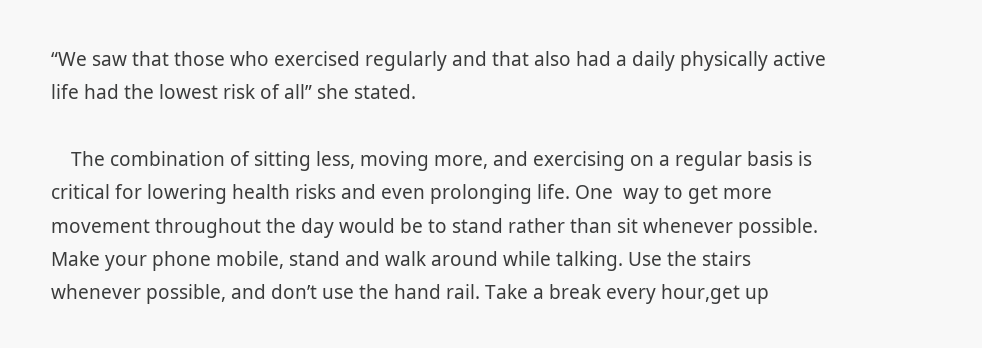“We saw that those who exercised regularly and that also had a daily physically active life had the lowest risk of all” she stated.

    The combination of sitting less, moving more, and exercising on a regular basis is critical for lowering health risks and even prolonging life. One  way to get more movement throughout the day would be to stand rather than sit whenever possible. Make your phone mobile, stand and walk around while talking. Use the stairs whenever possible, and don’t use the hand rail. Take a break every hour,get up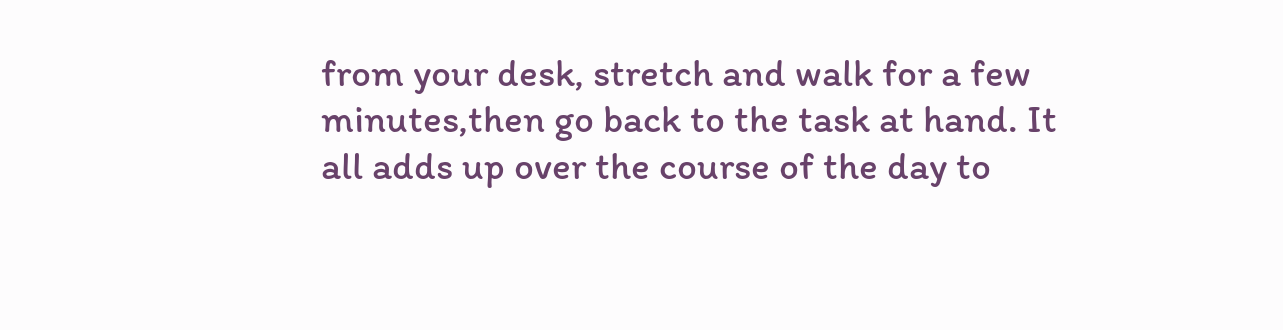from your desk, stretch and walk for a few minutes,then go back to the task at hand. It all adds up over the course of the day to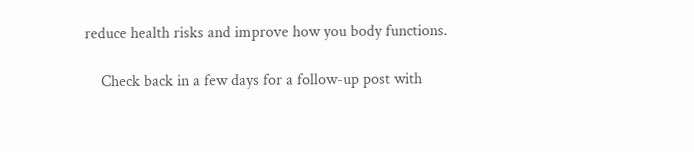reduce health risks and improve how you body functions.

    Check back in a few days for a follow-up post with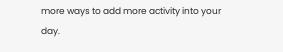more ways to add more activity into your day.